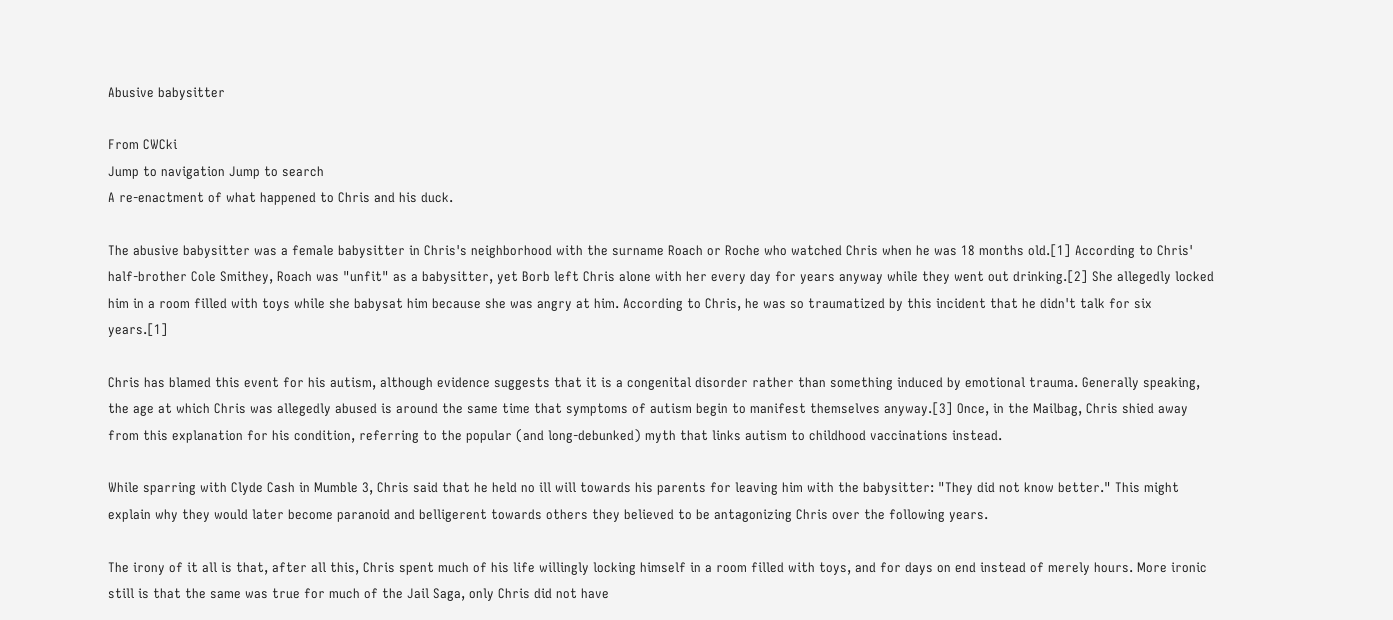Abusive babysitter

From CWCki
Jump to navigation Jump to search
A re-enactment of what happened to Chris and his duck.

The abusive babysitter was a female babysitter in Chris's neighborhood with the surname Roach or Roche who watched Chris when he was 18 months old.[1] According to Chris' half-brother Cole Smithey, Roach was "unfit" as a babysitter, yet Borb left Chris alone with her every day for years anyway while they went out drinking.[2] She allegedly locked him in a room filled with toys while she babysat him because she was angry at him. According to Chris, he was so traumatized by this incident that he didn't talk for six years.[1]

Chris has blamed this event for his autism, although evidence suggests that it is a congenital disorder rather than something induced by emotional trauma. Generally speaking, the age at which Chris was allegedly abused is around the same time that symptoms of autism begin to manifest themselves anyway.[3] Once, in the Mailbag, Chris shied away from this explanation for his condition, referring to the popular (and long-debunked) myth that links autism to childhood vaccinations instead.

While sparring with Clyde Cash in Mumble 3, Chris said that he held no ill will towards his parents for leaving him with the babysitter: "They did not know better." This might explain why they would later become paranoid and belligerent towards others they believed to be antagonizing Chris over the following years.

The irony of it all is that, after all this, Chris spent much of his life willingly locking himself in a room filled with toys, and for days on end instead of merely hours. More ironic still is that the same was true for much of the Jail Saga, only Chris did not have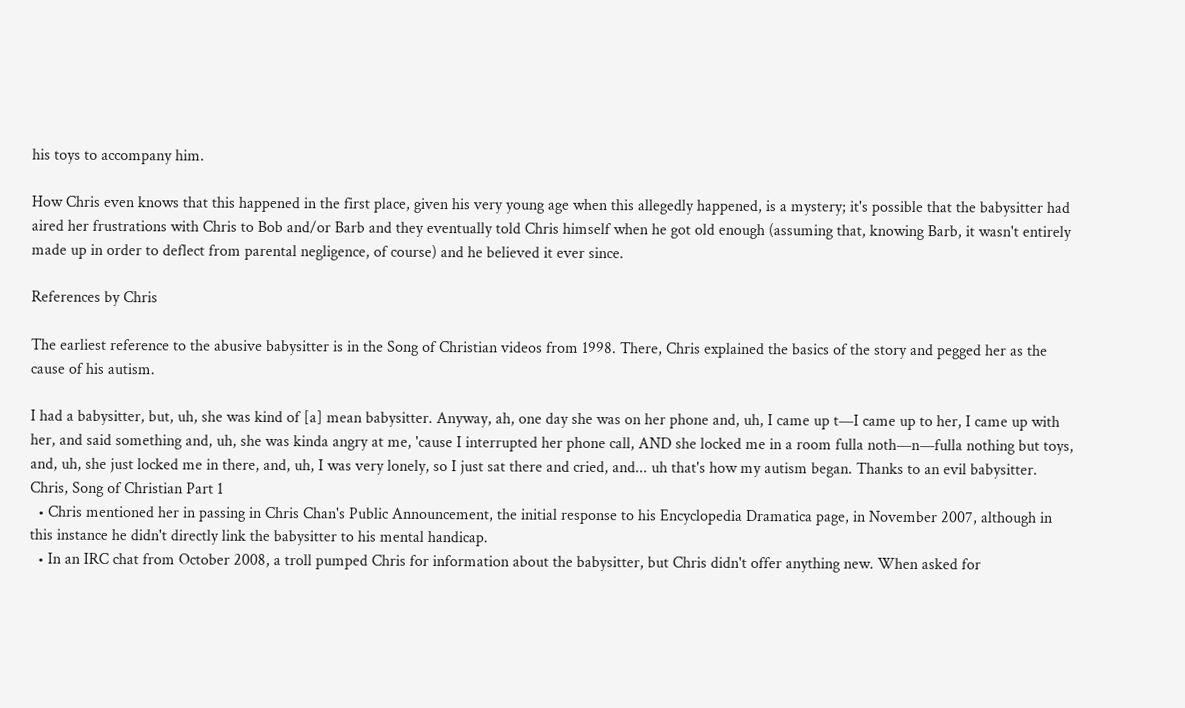his toys to accompany him.

How Chris even knows that this happened in the first place, given his very young age when this allegedly happened, is a mystery; it's possible that the babysitter had aired her frustrations with Chris to Bob and/or Barb and they eventually told Chris himself when he got old enough (assuming that, knowing Barb, it wasn't entirely made up in order to deflect from parental negligence, of course) and he believed it ever since.

References by Chris

The earliest reference to the abusive babysitter is in the Song of Christian videos from 1998. There, Chris explained the basics of the story and pegged her as the cause of his autism.

I had a babysitter, but, uh, she was kind of [a] mean babysitter. Anyway, ah, one day she was on her phone and, uh, I came up t—I came up to her, I came up with her, and said something and, uh, she was kinda angry at me, 'cause I interrupted her phone call, AND she locked me in a room fulla noth—n—fulla nothing but toys, and, uh, she just locked me in there, and, uh, I was very lonely, so I just sat there and cried, and... uh that's how my autism began. Thanks to an evil babysitter.
Chris, Song of Christian Part 1
  • Chris mentioned her in passing in Chris Chan's Public Announcement, the initial response to his Encyclopedia Dramatica page, in November 2007, although in this instance he didn't directly link the babysitter to his mental handicap.
  • In an IRC chat from October 2008, a troll pumped Chris for information about the babysitter, but Chris didn't offer anything new. When asked for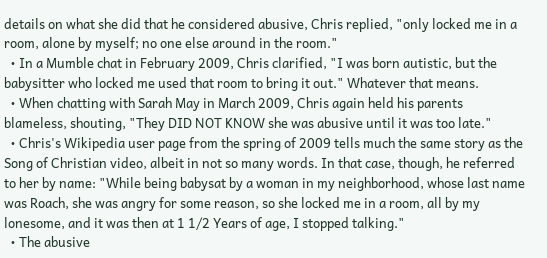details on what she did that he considered abusive, Chris replied, "only locked me in a room, alone by myself; no one else around in the room."
  • In a Mumble chat in February 2009, Chris clarified, "I was born autistic, but the babysitter who locked me used that room to bring it out." Whatever that means.
  • When chatting with Sarah May in March 2009, Chris again held his parents blameless, shouting, "They DID NOT KNOW she was abusive until it was too late."
  • Chris's Wikipedia user page from the spring of 2009 tells much the same story as the Song of Christian video, albeit in not so many words. In that case, though, he referred to her by name: "While being babysat by a woman in my neighborhood, whose last name was Roach, she was angry for some reason, so she locked me in a room, all by my lonesome, and it was then at 1 1/2 Years of age, I stopped talking."
  • The abusive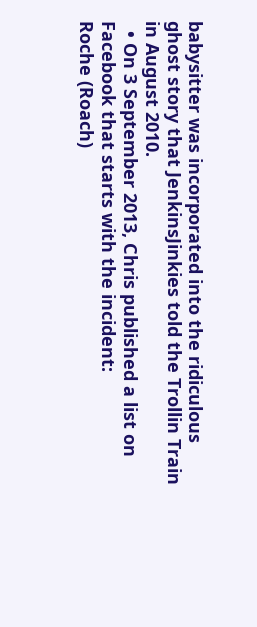babysitter was incorporated into the ridiculous ghost story that JenkinsJinkies told the Trollin Train in August 2010.
  • On 3 September 2013, Chris published a list on Facebook that starts with the incident:
Roche (Roach)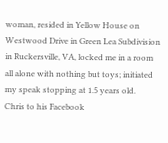woman, resided in Yellow House on Westwood Drive in Green Lea Subdivision in Ruckersville, VA, locked me in a room all alone with nothing but toys; initiated my speak stopping at 1.5 years old.
Chris to his Facebook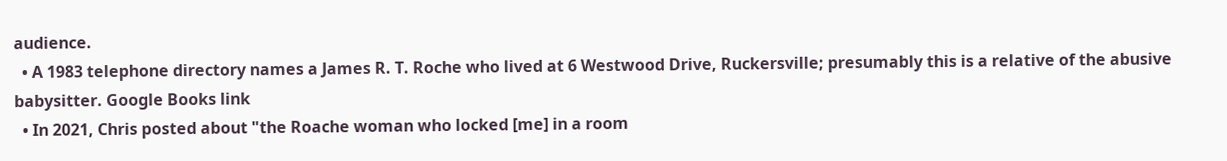audience.
  • A 1983 telephone directory names a James R. T. Roche who lived at 6 Westwood Drive, Ruckersville; presumably this is a relative of the abusive babysitter. Google Books link
  • In 2021, Chris posted about "the Roache woman who locked [me] in a room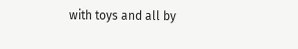with toys and all by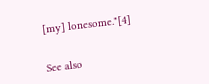[my] lonesome."[4]


See also